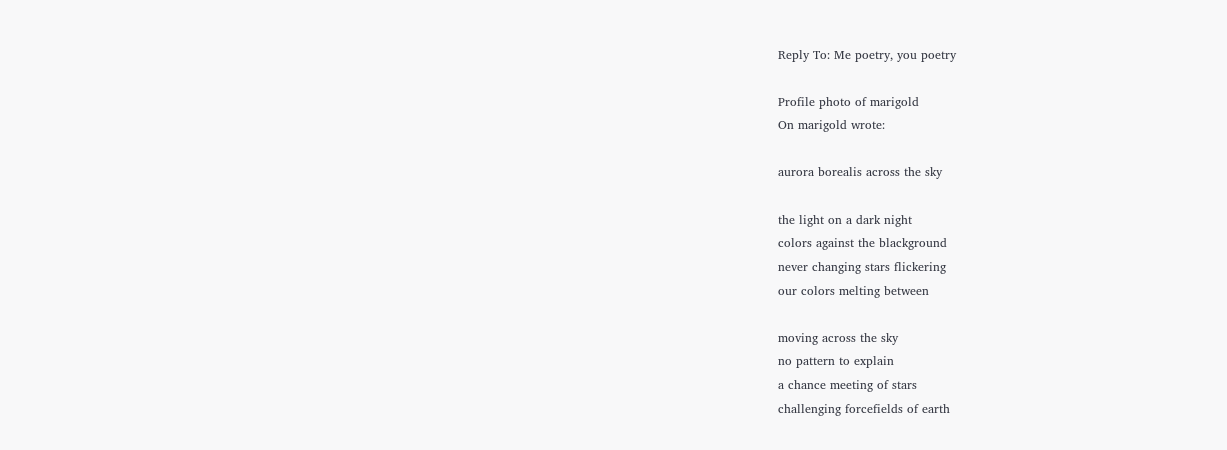Reply To: Me poetry, you poetry

Profile photo of marigold
On marigold wrote:

aurora borealis across the sky

the light on a dark night
colors against the blackground
never changing stars flickering
our colors melting between

moving across the sky
no pattern to explain
a chance meeting of stars
challenging forcefields of earth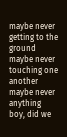maybe never getting to the ground
maybe never touching one another
maybe never anything
boy, did we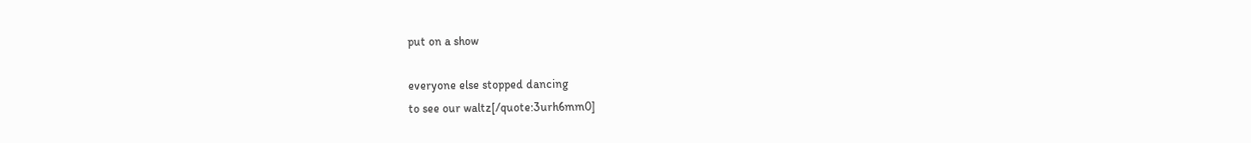put on a show

everyone else stopped dancing
to see our waltz[/quote:3urh6mm0]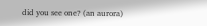did you see one? (an aurora)